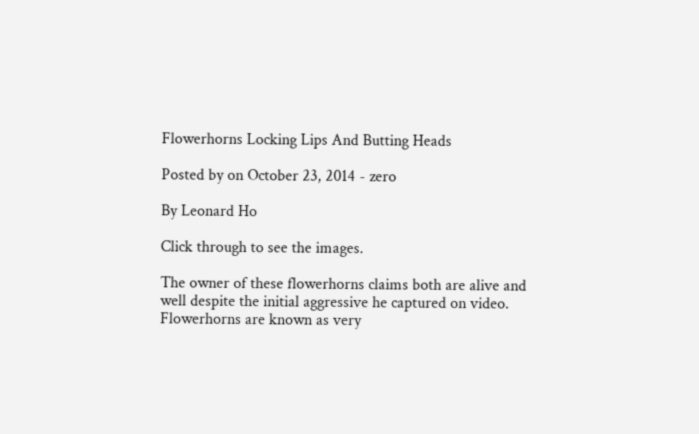Flowerhorns Locking Lips And Butting Heads

Posted by on October 23, 2014 - zero

By Leonard Ho

Click through to see the images.

The owner of these flowerhorns claims both are alive and well despite the initial aggressive he captured on video. Flowerhorns are known as very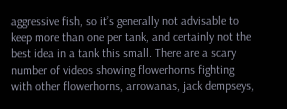aggressive fish, so it’s generally not advisable to keep more than one per tank, and certainly not the best idea in a tank this small. There are a scary number of videos showing flowerhorns fighting with other flowerhorns, arrowanas, jack dempseys,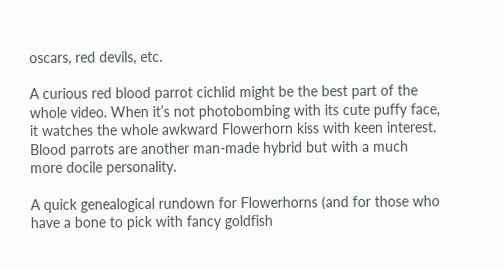oscars, red devils, etc.

A curious red blood parrot cichlid might be the best part of the whole video. When it’s not photobombing with its cute puffy face, it watches the whole awkward Flowerhorn kiss with keen interest. Blood parrots are another man-made hybrid but with a much more docile personality.

A quick genealogical rundown for Flowerhorns (and for those who have a bone to pick with fancy goldfish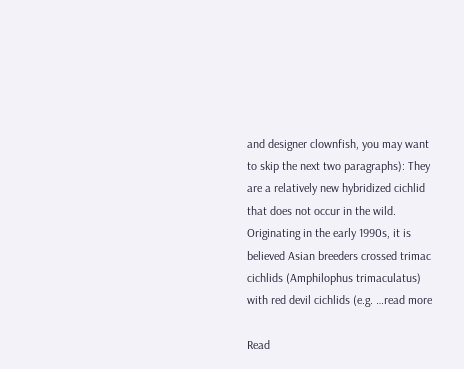and designer clownfish, you may want to skip the next two paragraphs): They are a relatively new hybridized cichlid that does not occur in the wild. Originating in the early 1990s, it is believed Asian breeders crossed trimac cichlids (Amphilophus trimaculatus) with red devil cichlids (e.g. …read more

Read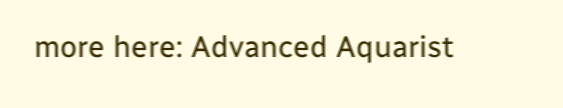more here: Advanced Aquarist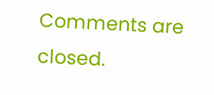Comments are closed.